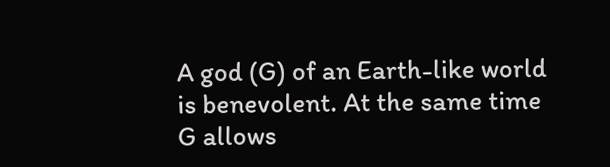A god (G) of an Earth-like world is benevolent. At the same time G allows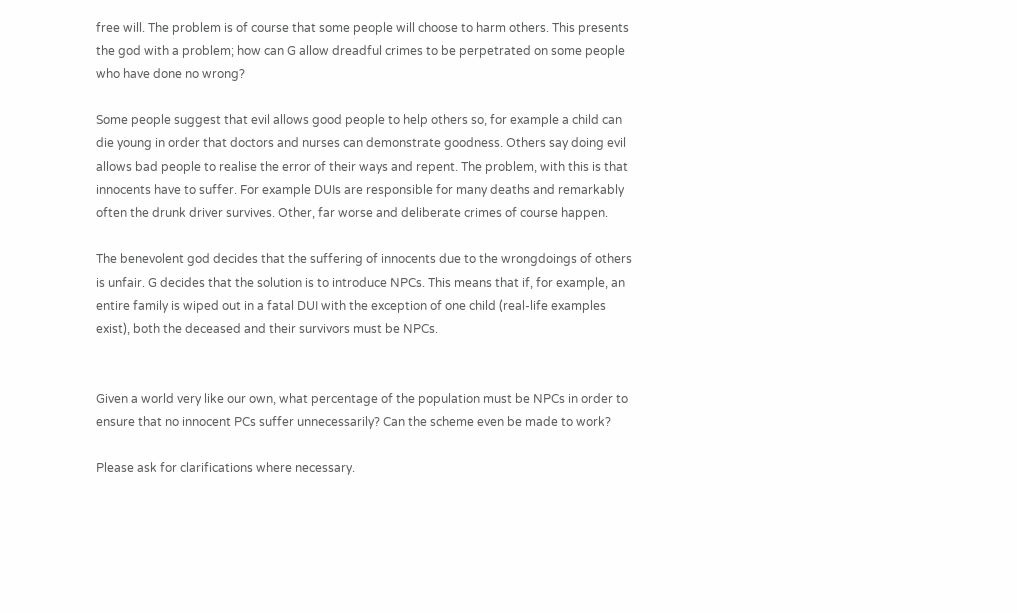free will. The problem is of course that some people will choose to harm others. This presents the god with a problem; how can G allow dreadful crimes to be perpetrated on some people who have done no wrong?

Some people suggest that evil allows good people to help others so, for example a child can die young in order that doctors and nurses can demonstrate goodness. Others say doing evil allows bad people to realise the error of their ways and repent. The problem, with this is that innocents have to suffer. For example DUIs are responsible for many deaths and remarkably often the drunk driver survives. Other, far worse and deliberate crimes of course happen.

The benevolent god decides that the suffering of innocents due to the wrongdoings of others is unfair. G decides that the solution is to introduce NPCs. This means that if, for example, an entire family is wiped out in a fatal DUI with the exception of one child (real-life examples exist), both the deceased and their survivors must be NPCs.


Given a world very like our own, what percentage of the population must be NPCs in order to ensure that no innocent PCs suffer unnecessarily? Can the scheme even be made to work?

Please ask for clarifications where necessary.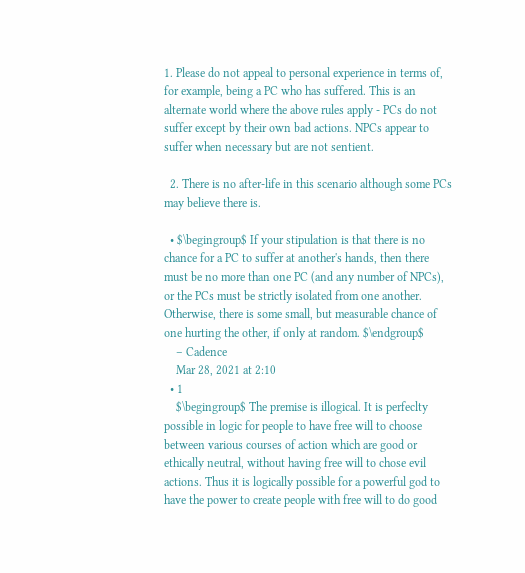1. Please do not appeal to personal experience in terms of, for example, being a PC who has suffered. This is an alternate world where the above rules apply - PCs do not suffer except by their own bad actions. NPCs appear to suffer when necessary but are not sentient.

  2. There is no after-life in this scenario although some PCs may believe there is.

  • $\begingroup$ If your stipulation is that there is no chance for a PC to suffer at another's hands, then there must be no more than one PC (and any number of NPCs), or the PCs must be strictly isolated from one another. Otherwise, there is some small, but measurable chance of one hurting the other, if only at random. $\endgroup$
    – Cadence
    Mar 28, 2021 at 2:10
  • 1
    $\begingroup$ The premise is illogical. It is perfeclty possible in logic for people to have free will to choose between various courses of action which are good or ethically neutral, without having free will to chose evil actions. Thus it is logically possible for a powerful god to have the power to create people with free will to do good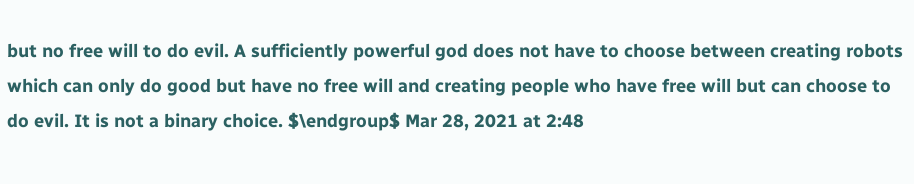but no free will to do evil. A sufficiently powerful god does not have to choose between creating robots which can only do good but have no free will and creating people who have free will but can choose to do evil. It is not a binary choice. $\endgroup$ Mar 28, 2021 at 2:48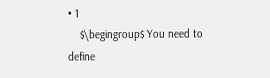• 1
    $\begingroup$ You need to define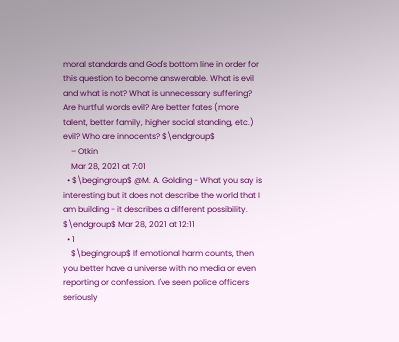moral standards and God's bottom line in order for this question to become answerable. What is evil and what is not? What is unnecessary suffering? Are hurtful words evil? Are better fates (more talent, better family, higher social standing, etc.) evil? Who are innocents? $\endgroup$
    – Otkin
    Mar 28, 2021 at 7:01
  • $\begingroup$ @M. A. Golding - What you say is interesting but it does not describe the world that I am building - it describes a different possibility. $\endgroup$ Mar 28, 2021 at 12:11
  • 1
    $\begingroup$ If emotional harm counts, then you better have a universe with no media or even reporting or confession. I've seen police officers seriously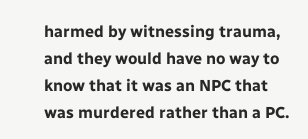harmed by witnessing trauma, and they would have no way to know that it was an NPC that was murdered rather than a PC.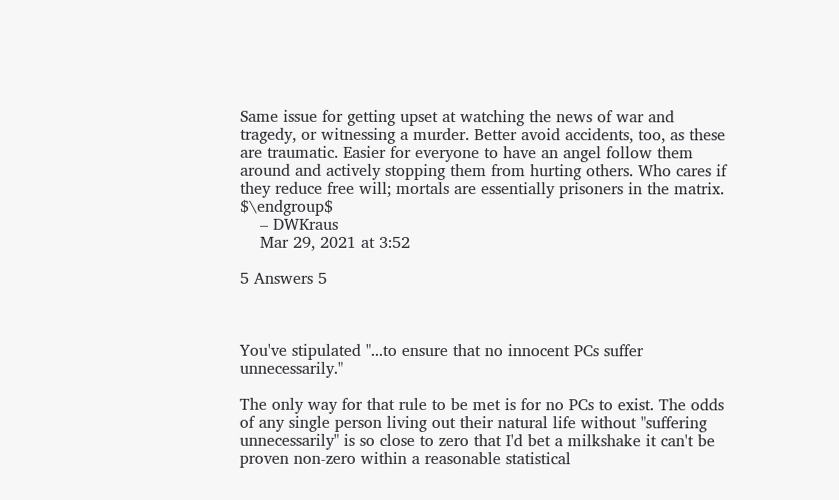Same issue for getting upset at watching the news of war and tragedy, or witnessing a murder. Better avoid accidents, too, as these are traumatic. Easier for everyone to have an angel follow them around and actively stopping them from hurting others. Who cares if they reduce free will; mortals are essentially prisoners in the matrix. $\endgroup$
    – DWKraus
    Mar 29, 2021 at 3:52

5 Answers 5



You've stipulated "...to ensure that no innocent PCs suffer unnecessarily."

The only way for that rule to be met is for no PCs to exist. The odds of any single person living out their natural life without "suffering unnecessarily" is so close to zero that I'd bet a milkshake it can't be proven non-zero within a reasonable statistical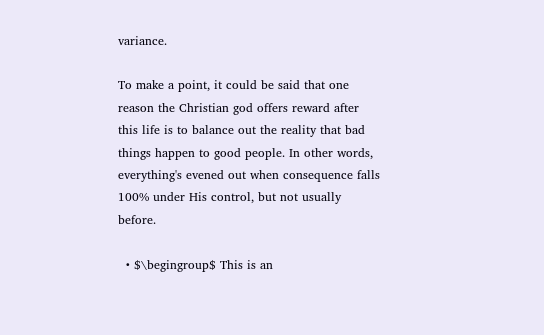variance.

To make a point, it could be said that one reason the Christian god offers reward after this life is to balance out the reality that bad things happen to good people. In other words, everything's evened out when consequence falls 100% under His control, but not usually before.

  • $\begingroup$ This is an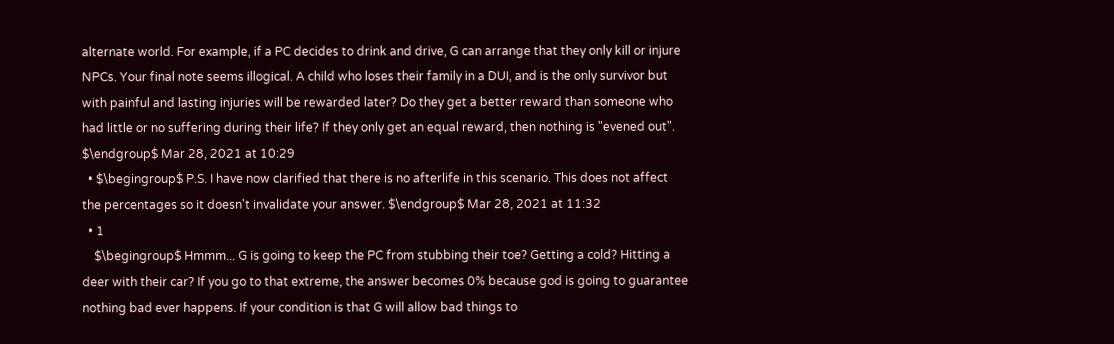alternate world. For example, if a PC decides to drink and drive, G can arrange that they only kill or injure NPCs. Your final note seems illogical. A child who loses their family in a DUI, and is the only survivor but with painful and lasting injuries will be rewarded later? Do they get a better reward than someone who had little or no suffering during their life? If they only get an equal reward, then nothing is "evened out". $\endgroup$ Mar 28, 2021 at 10:29
  • $\begingroup$ P.S. I have now clarified that there is no afterlife in this scenario. This does not affect the percentages so it doesn't invalidate your answer. $\endgroup$ Mar 28, 2021 at 11:32
  • 1
    $\begingroup$ Hmmm... G is going to keep the PC from stubbing their toe? Getting a cold? Hitting a deer with their car? If you go to that extreme, the answer becomes 0% because god is going to guarantee nothing bad ever happens. If your condition is that G will allow bad things to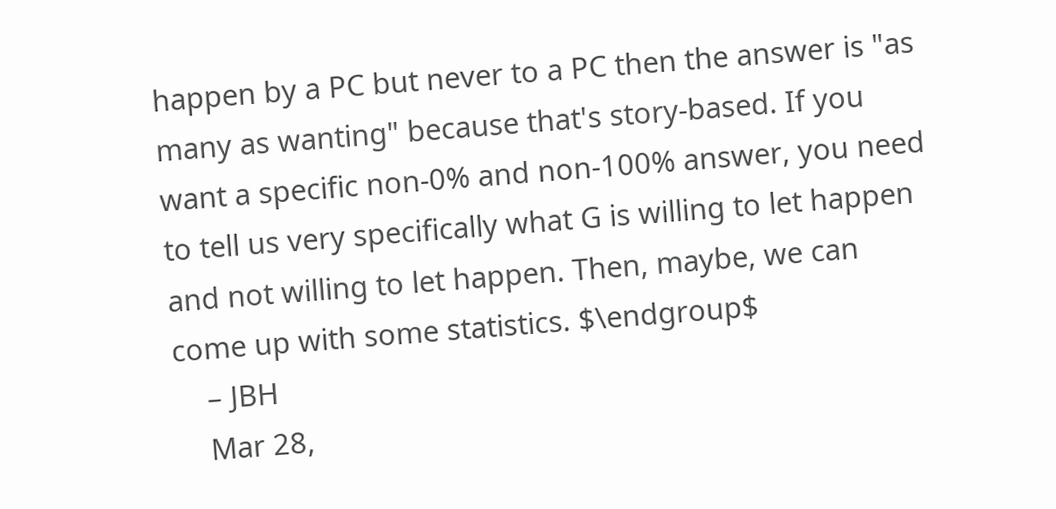happen by a PC but never to a PC then the answer is "as many as wanting" because that's story-based. If you want a specific non-0% and non-100% answer, you need to tell us very specifically what G is willing to let happen and not willing to let happen. Then, maybe, we can come up with some statistics. $\endgroup$
    – JBH
    Mar 28,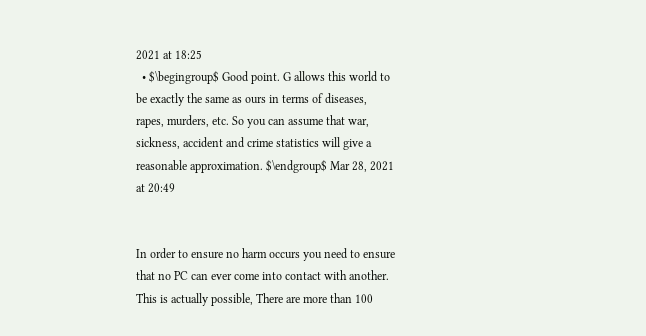2021 at 18:25
  • $\begingroup$ Good point. G allows this world to be exactly the same as ours in terms of diseases, rapes, murders, etc. So you can assume that war, sickness, accident and crime statistics will give a reasonable approximation. $\endgroup$ Mar 28, 2021 at 20:49


In order to ensure no harm occurs you need to ensure that no PC can ever come into contact with another. This is actually possible, There are more than 100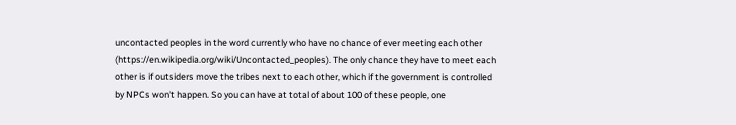uncontacted peoples in the word currently who have no chance of ever meeting each other (https://en.wikipedia.org/wiki/Uncontacted_peoples). The only chance they have to meet each other is if outsiders move the tribes next to each other, which if the government is controlled by NPCs won't happen. So you can have at total of about 100 of these people, one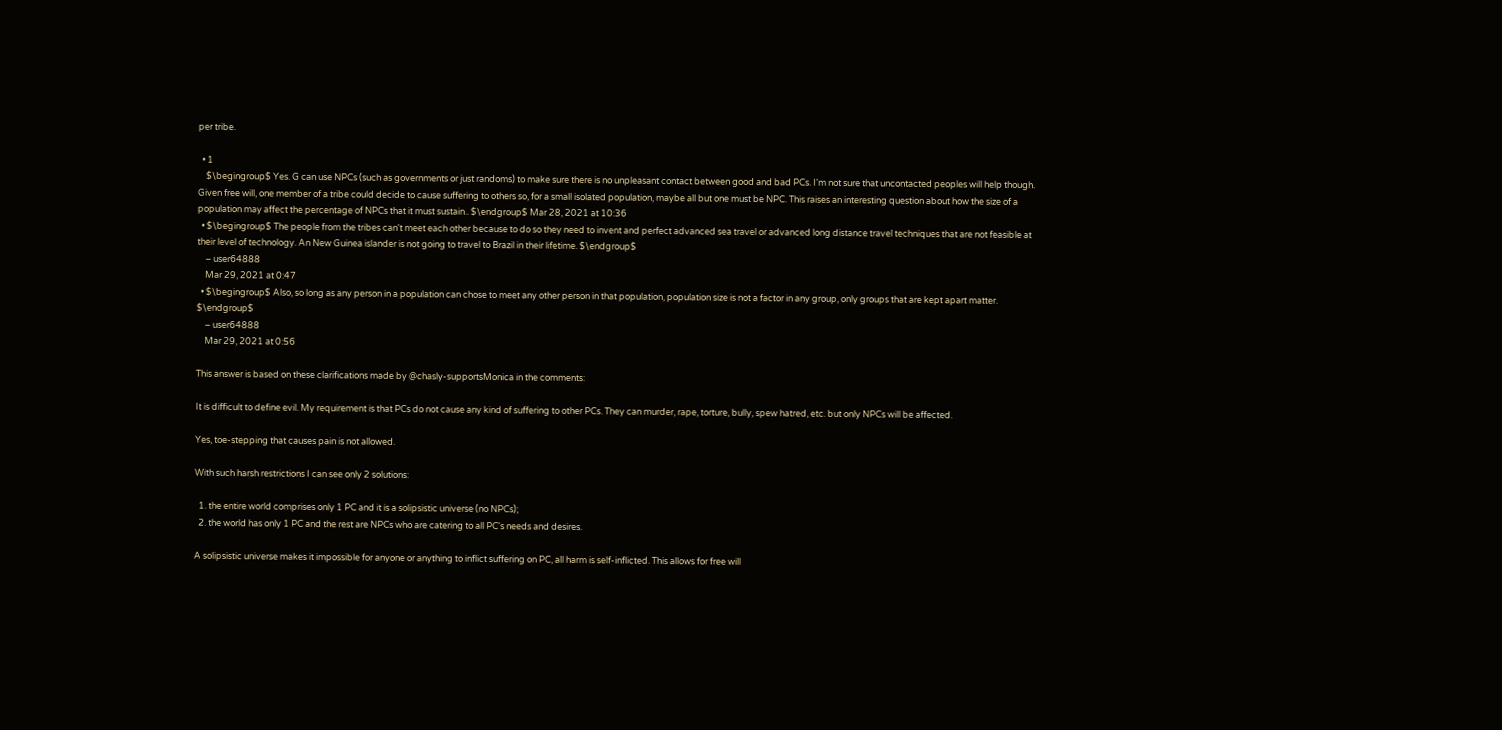per tribe.

  • 1
    $\begingroup$ Yes. G can use NPCs (such as governments or just randoms) to make sure there is no unpleasant contact between good and bad PCs. I'm not sure that uncontacted peoples will help though. Given free will, one member of a tribe could decide to cause suffering to others so, for a small isolated population, maybe all but one must be NPC. This raises an interesting question about how the size of a population may affect the percentage of NPCs that it must sustain.. $\endgroup$ Mar 28, 2021 at 10:36
  • $\begingroup$ The people from the tribes can't meet each other because to do so they need to invent and perfect advanced sea travel or advanced long distance travel techniques that are not feasible at their level of technology. An New Guinea islander is not going to travel to Brazil in their lifetime. $\endgroup$
    – user64888
    Mar 29, 2021 at 0:47
  • $\begingroup$ Also, so long as any person in a population can chose to meet any other person in that population, population size is not a factor in any group, only groups that are kept apart matter. $\endgroup$
    – user64888
    Mar 29, 2021 at 0:56

This answer is based on these clarifications made by @chasly-supportsMonica in the comments:

It is difficult to define evil. My requirement is that PCs do not cause any kind of suffering to other PCs. They can murder, rape, torture, bully, spew hatred, etc. but only NPCs will be affected.

Yes, toe-stepping that causes pain is not allowed.

With such harsh restrictions I can see only 2 solutions:

  1. the entire world comprises only 1 PC and it is a solipsistic universe (no NPCs);
  2. the world has only 1 PC and the rest are NPCs who are catering to all PC's needs and desires.

A solipsistic universe makes it impossible for anyone or anything to inflict suffering on PC, all harm is self-inflicted. This allows for free will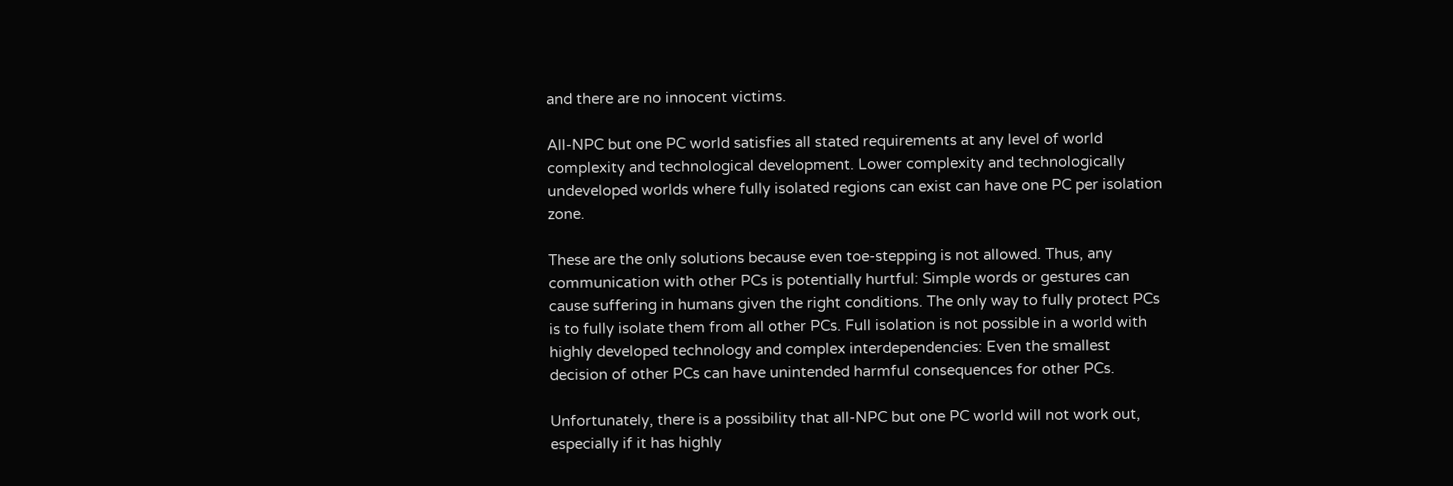and there are no innocent victims.

All-NPC but one PC world satisfies all stated requirements at any level of world complexity and technological development. Lower complexity and technologically undeveloped worlds where fully isolated regions can exist can have one PC per isolation zone.

These are the only solutions because even toe-stepping is not allowed. Thus, any communication with other PCs is potentially hurtful: Simple words or gestures can cause suffering in humans given the right conditions. The only way to fully protect PCs is to fully isolate them from all other PCs. Full isolation is not possible in a world with highly developed technology and complex interdependencies: Even the smallest decision of other PCs can have unintended harmful consequences for other PCs.

Unfortunately, there is a possibility that all-NPC but one PC world will not work out, especially if it has highly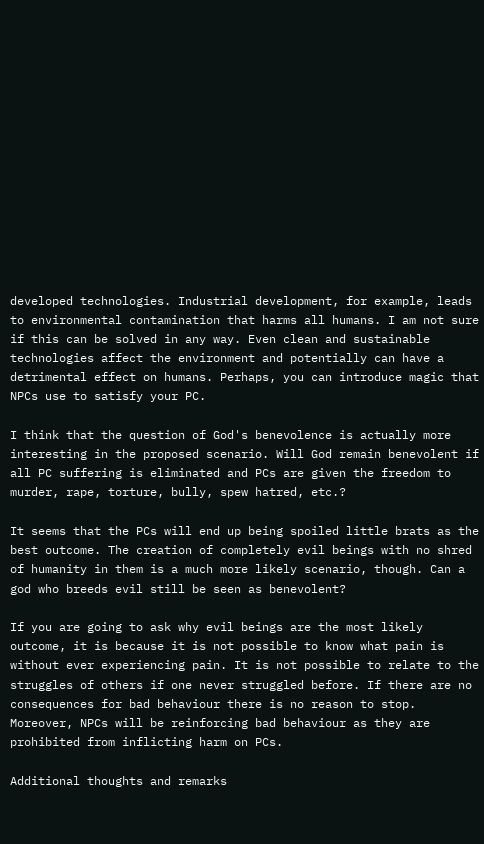developed technologies. Industrial development, for example, leads to environmental contamination that harms all humans. I am not sure if this can be solved in any way. Even clean and sustainable technologies affect the environment and potentially can have a detrimental effect on humans. Perhaps, you can introduce magic that NPCs use to satisfy your PC.

I think that the question of God's benevolence is actually more interesting in the proposed scenario. Will God remain benevolent if all PC suffering is eliminated and PCs are given the freedom to murder, rape, torture, bully, spew hatred, etc.?

It seems that the PCs will end up being spoiled little brats as the best outcome. The creation of completely evil beings with no shred of humanity in them is a much more likely scenario, though. Can a god who breeds evil still be seen as benevolent?

If you are going to ask why evil beings are the most likely outcome, it is because it is not possible to know what pain is without ever experiencing pain. It is not possible to relate to the struggles of others if one never struggled before. If there are no consequences for bad behaviour there is no reason to stop. Moreover, NPCs will be reinforcing bad behaviour as they are prohibited from inflicting harm on PCs.

Additional thoughts and remarks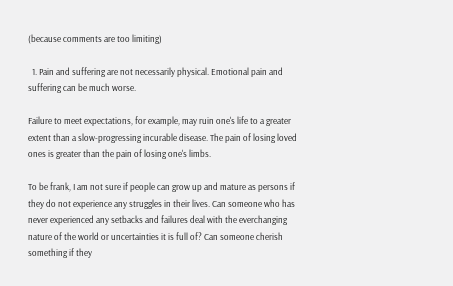(because comments are too limiting)

  1. Pain and suffering are not necessarily physical. Emotional pain and suffering can be much worse.

Failure to meet expectations, for example, may ruin one's life to a greater extent than a slow-progressing incurable disease. The pain of losing loved ones is greater than the pain of losing one's limbs.

To be frank, I am not sure if people can grow up and mature as persons if they do not experience any struggles in their lives. Can someone who has never experienced any setbacks and failures deal with the everchanging nature of the world or uncertainties it is full of? Can someone cherish something if they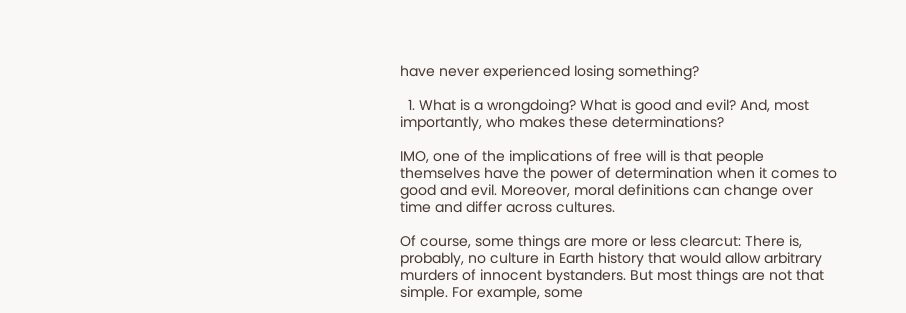have never experienced losing something?

  1. What is a wrongdoing? What is good and evil? And, most importantly, who makes these determinations?

IMO, one of the implications of free will is that people themselves have the power of determination when it comes to good and evil. Moreover, moral definitions can change over time and differ across cultures.

Of course, some things are more or less clearcut: There is, probably, no culture in Earth history that would allow arbitrary murders of innocent bystanders. But most things are not that simple. For example, some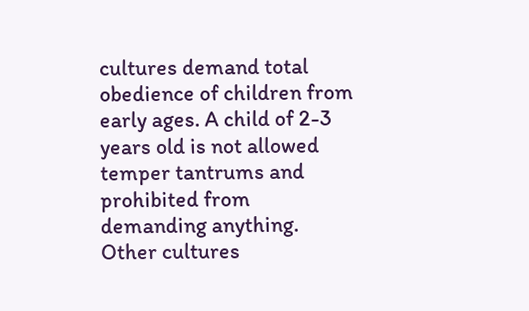cultures demand total obedience of children from early ages. A child of 2-3 years old is not allowed temper tantrums and prohibited from demanding anything. Other cultures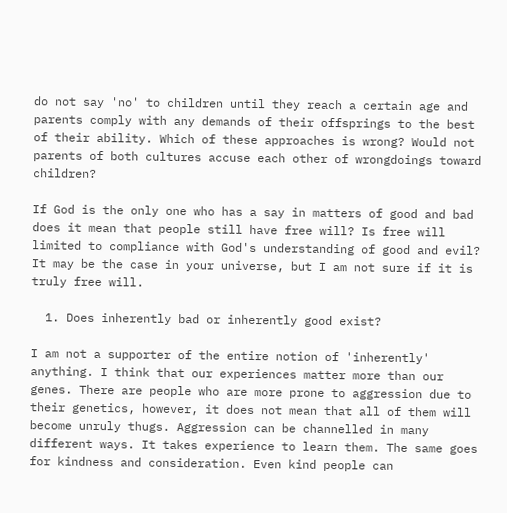do not say 'no' to children until they reach a certain age and parents comply with any demands of their offsprings to the best of their ability. Which of these approaches is wrong? Would not parents of both cultures accuse each other of wrongdoings toward children?

If God is the only one who has a say in matters of good and bad does it mean that people still have free will? Is free will limited to compliance with God's understanding of good and evil? It may be the case in your universe, but I am not sure if it is truly free will.

  1. Does inherently bad or inherently good exist?

I am not a supporter of the entire notion of 'inherently' anything. I think that our experiences matter more than our genes. There are people who are more prone to aggression due to their genetics, however, it does not mean that all of them will become unruly thugs. Aggression can be channelled in many different ways. It takes experience to learn them. The same goes for kindness and consideration. Even kind people can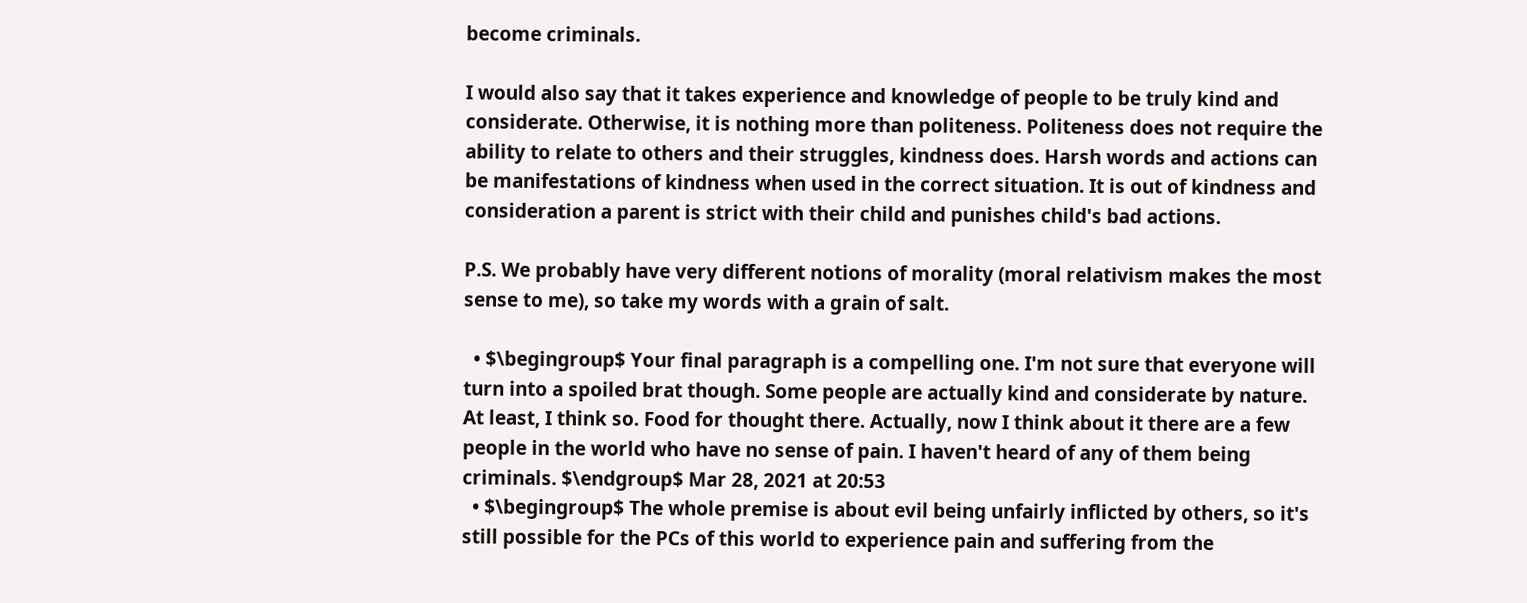become criminals.

I would also say that it takes experience and knowledge of people to be truly kind and considerate. Otherwise, it is nothing more than politeness. Politeness does not require the ability to relate to others and their struggles, kindness does. Harsh words and actions can be manifestations of kindness when used in the correct situation. It is out of kindness and consideration a parent is strict with their child and punishes child's bad actions.

P.S. We probably have very different notions of morality (moral relativism makes the most sense to me), so take my words with a grain of salt.

  • $\begingroup$ Your final paragraph is a compelling one. I'm not sure that everyone will turn into a spoiled brat though. Some people are actually kind and considerate by nature. At least, I think so. Food for thought there. Actually, now I think about it there are a few people in the world who have no sense of pain. I haven't heard of any of them being criminals. $\endgroup$ Mar 28, 2021 at 20:53
  • $\begingroup$ The whole premise is about evil being unfairly inflicted by others, so it's still possible for the PCs of this world to experience pain and suffering from the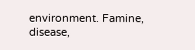environment. Famine, disease,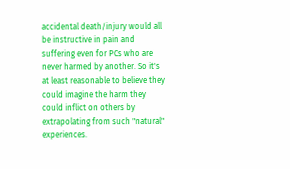accidental death/injury would all be instructive in pain and suffering even for PCs who are never harmed by another. So it's at least reasonable to believe they could imagine the harm they could inflict on others by extrapolating from such "natural" experiences.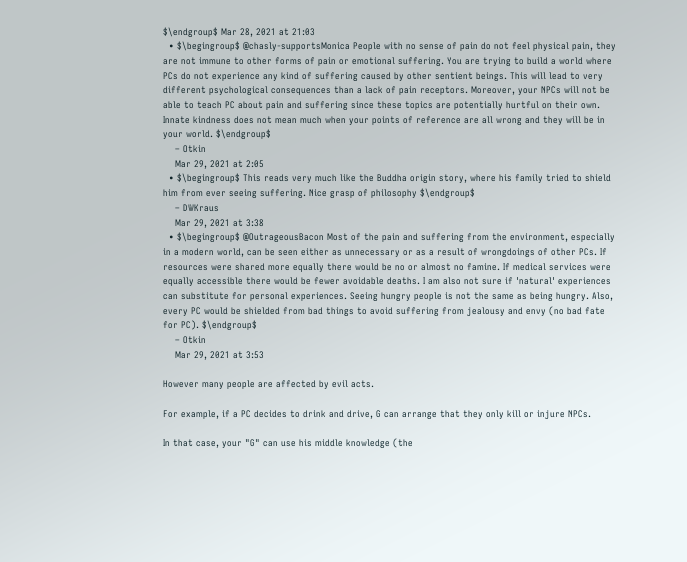$\endgroup$ Mar 28, 2021 at 21:03
  • $\begingroup$ @chasly-supportsMonica People with no sense of pain do not feel physical pain, they are not immune to other forms of pain or emotional suffering. You are trying to build a world where PCs do not experience any kind of suffering caused by other sentient beings. This will lead to very different psychological consequences than a lack of pain receptors. Moreover, your NPCs will not be able to teach PC about pain and suffering since these topics are potentially hurtful on their own. Innate kindness does not mean much when your points of reference are all wrong and they will be in your world. $\endgroup$
    – Otkin
    Mar 29, 2021 at 2:05
  • $\begingroup$ This reads very much like the Buddha origin story, where his family tried to shield him from ever seeing suffering. Nice grasp of philosophy $\endgroup$
    – DWKraus
    Mar 29, 2021 at 3:38
  • $\begingroup$ @OutrageousBacon Most of the pain and suffering from the environment, especially in a modern world, can be seen either as unnecessary or as a result of wrongdoings of other PCs. If resources were shared more equally there would be no or almost no famine. If medical services were equally accessible there would be fewer avoidable deaths. I am also not sure if 'natural' experiences can substitute for personal experiences. Seeing hungry people is not the same as being hungry. Also, every PC would be shielded from bad things to avoid suffering from jealousy and envy (no bad fate for PC). $\endgroup$
    – Otkin
    Mar 29, 2021 at 3:53

However many people are affected by evil acts.

For example, if a PC decides to drink and drive, G can arrange that they only kill or injure NPCs.

In that case, your "G" can use his middle knowledge (the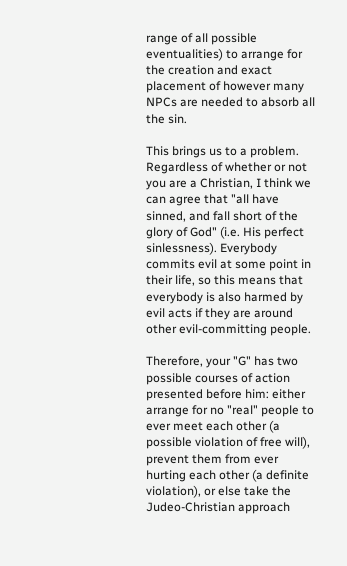range of all possible eventualities) to arrange for the creation and exact placement of however many NPCs are needed to absorb all the sin.

This brings us to a problem. Regardless of whether or not you are a Christian, I think we can agree that "all have sinned, and fall short of the glory of God" (i.e. His perfect sinlessness). Everybody commits evil at some point in their life, so this means that everybody is also harmed by evil acts if they are around other evil-committing people.

Therefore, your "G" has two possible courses of action presented before him: either arrange for no "real" people to ever meet each other (a possible violation of free will), prevent them from ever hurting each other (a definite violation), or else take the Judeo-Christian approach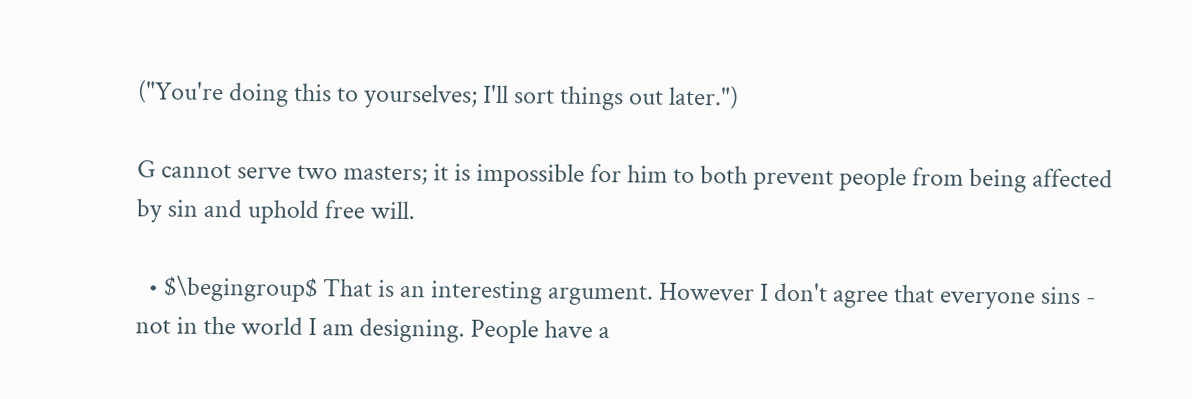("You're doing this to yourselves; I'll sort things out later.")

G cannot serve two masters; it is impossible for him to both prevent people from being affected by sin and uphold free will.

  • $\begingroup$ That is an interesting argument. However I don't agree that everyone sins - not in the world I am designing. People have a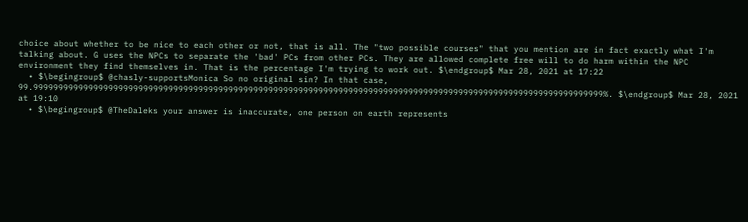choice about whether to be nice to each other or not, that is all. The "two possible courses" that you mention are in fact exactly what I'm talking about. G uses the NPCs to separate the 'bad' PCs from other PCs. They are allowed complete free will to do harm within the NPC environment they find themselves in. That is the percentage I'm trying to work out. $\endgroup$ Mar 28, 2021 at 17:22
  • $\begingroup$ @chasly-supportsMonica So no original sin? In that case, 99.999999999999999999999999999999999999999999999999999999999999999999999999999999999999999999999999999999999999999999%. $\endgroup$ Mar 28, 2021 at 19:10
  • $\begingroup$ @TheDaleks your answer is inaccurate, one person on earth represents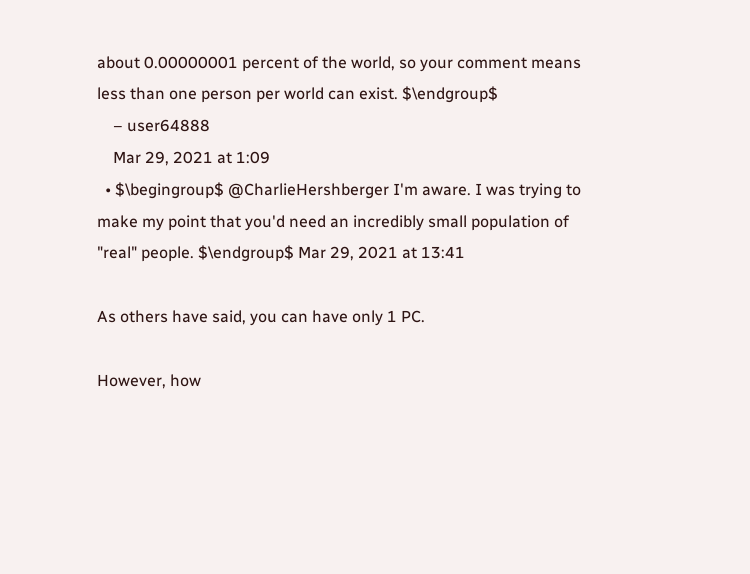about 0.00000001 percent of the world, so your comment means less than one person per world can exist. $\endgroup$
    – user64888
    Mar 29, 2021 at 1:09
  • $\begingroup$ @CharlieHershberger I'm aware. I was trying to make my point that you'd need an incredibly small population of "real" people. $\endgroup$ Mar 29, 2021 at 13:41

As others have said, you can have only 1 PC.

However, how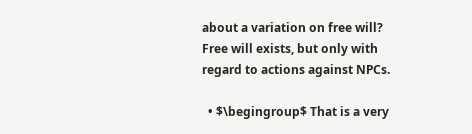about a variation on free will? Free will exists, but only with regard to actions against NPCs.

  • $\begingroup$ That is a very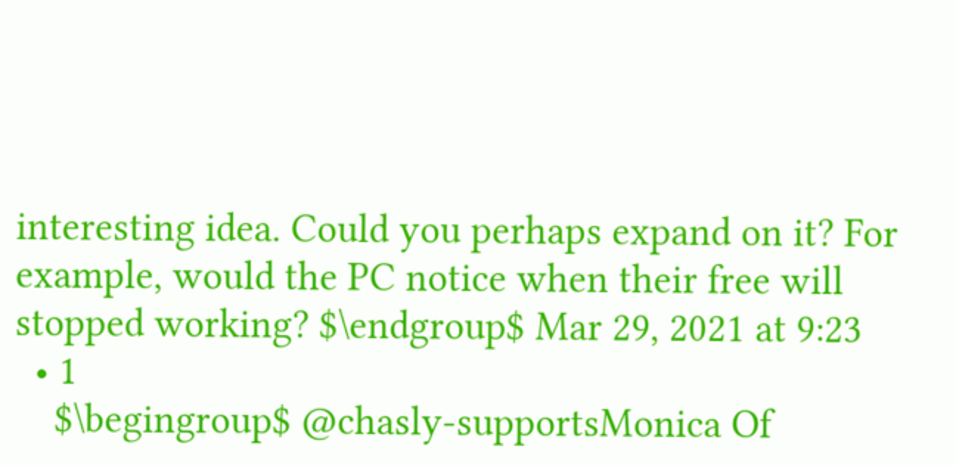interesting idea. Could you perhaps expand on it? For example, would the PC notice when their free will stopped working? $\endgroup$ Mar 29, 2021 at 9:23
  • 1
    $\begingroup$ @chasly-supportsMonica Of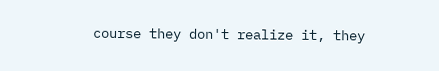course they don't realize it, they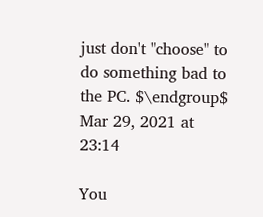just don't "choose" to do something bad to the PC. $\endgroup$ Mar 29, 2021 at 23:14

You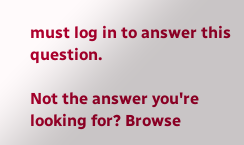must log in to answer this question.

Not the answer you're looking for? Browse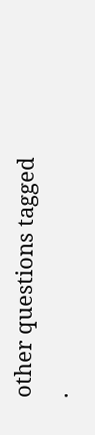other questions tagged .